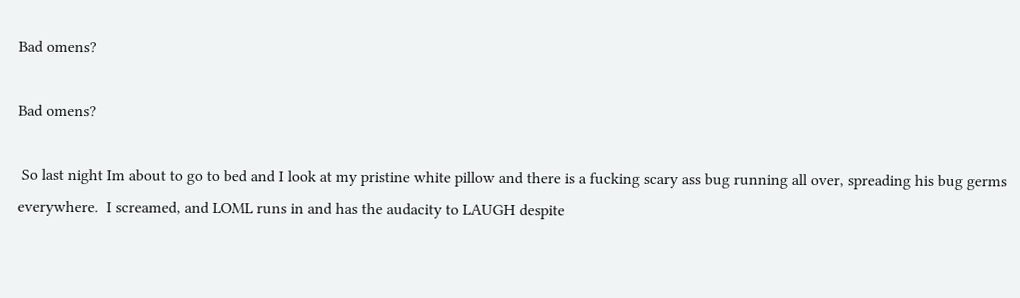Bad omens?

Bad omens?

 So last night Im about to go to bed and I look at my pristine white pillow and there is a fucking scary ass bug running all over, spreading his bug germs everywhere.  I screamed, and LOML runs in and has the audacity to LAUGH despite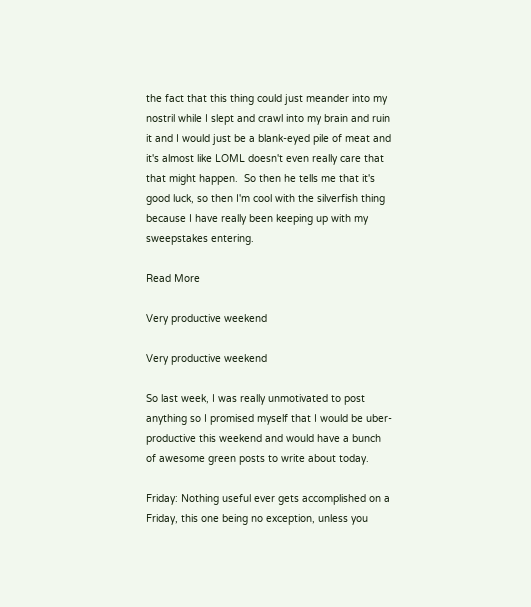the fact that this thing could just meander into my nostril while I slept and crawl into my brain and ruin it and I would just be a blank-eyed pile of meat and it's almost like LOML doesn't even really care that that might happen.  So then he tells me that it's good luck, so then I'm cool with the silverfish thing because I have really been keeping up with my sweepstakes entering.

Read More

Very productive weekend

Very productive weekend

So last week, I was really unmotivated to post anything so I promised myself that I would be uber-productive this weekend and would have a bunch of awesome green posts to write about today.

Friday: Nothing useful ever gets accomplished on a Friday, this one being no exception, unless you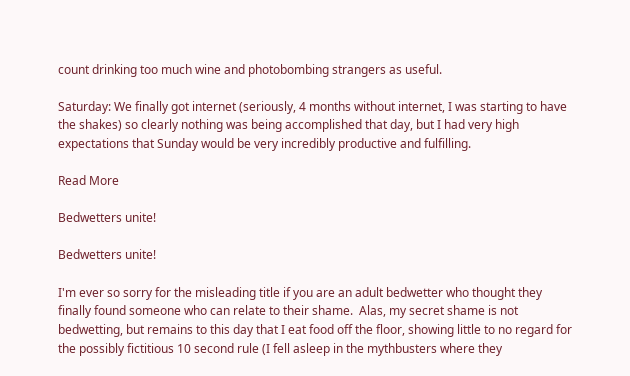count drinking too much wine and photobombing strangers as useful.

Saturday: We finally got internet (seriously, 4 months without internet, I was starting to have the shakes) so clearly nothing was being accomplished that day, but I had very high expectations that Sunday would be very incredibly productive and fulfilling.

Read More

Bedwetters unite!

Bedwetters unite!

I'm ever so sorry for the misleading title if you are an adult bedwetter who thought they finally found someone who can relate to their shame.  Alas, my secret shame is not bedwetting, but remains to this day that I eat food off the floor, showing little to no regard for the possibly fictitious 10 second rule (I fell asleep in the mythbusters where they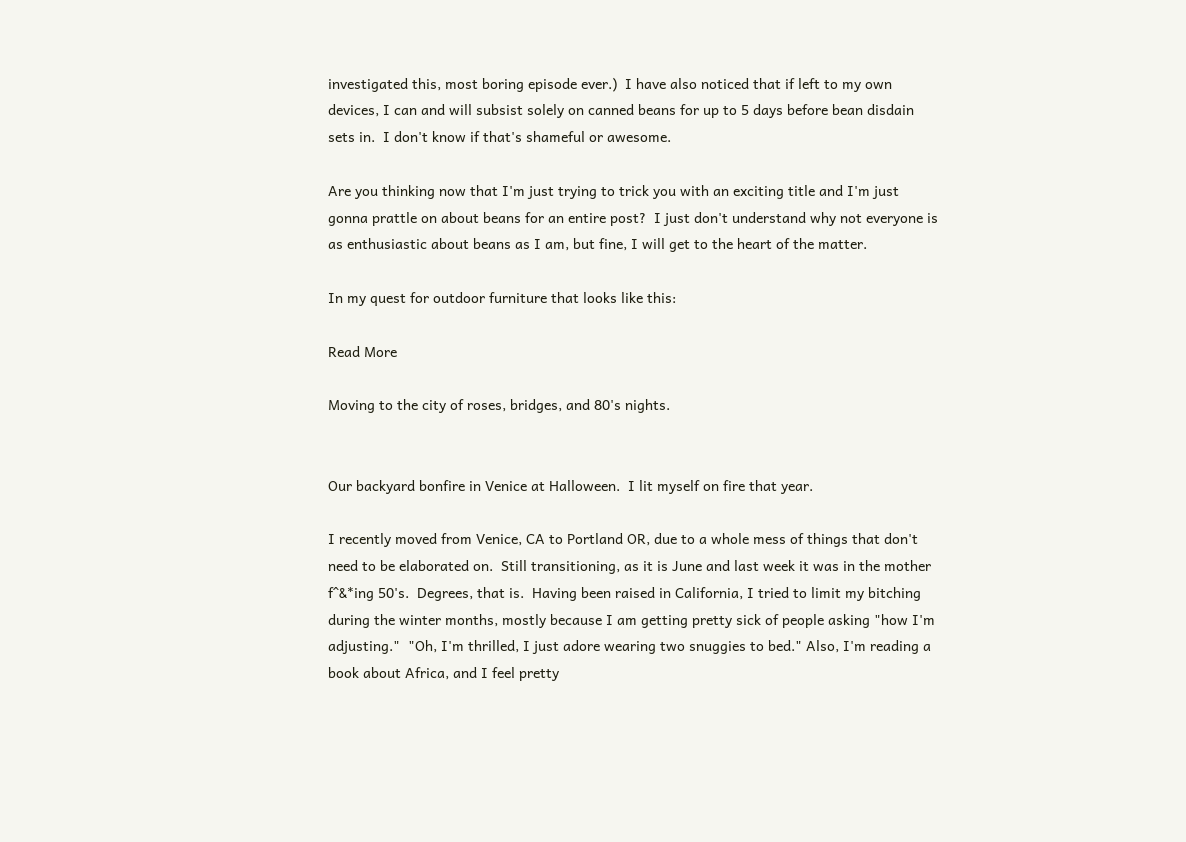investigated this, most boring episode ever.)  I have also noticed that if left to my own devices, I can and will subsist solely on canned beans for up to 5 days before bean disdain sets in.  I don't know if that's shameful or awesome.

Are you thinking now that I'm just trying to trick you with an exciting title and I'm just gonna prattle on about beans for an entire post?  I just don't understand why not everyone is as enthusiastic about beans as I am, but fine, I will get to the heart of the matter.

In my quest for outdoor furniture that looks like this:

Read More

Moving to the city of roses, bridges, and 80's nights.


Our backyard bonfire in Venice at Halloween.  I lit myself on fire that year.

I recently moved from Venice, CA to Portland OR, due to a whole mess of things that don't need to be elaborated on.  Still transitioning, as it is June and last week it was in the mother f^&*ing 50's.  Degrees, that is.  Having been raised in California, I tried to limit my bitching during the winter months, mostly because I am getting pretty sick of people asking "how I'm adjusting."  "Oh, I'm thrilled, I just adore wearing two snuggies to bed." Also, I'm reading a book about Africa, and I feel pretty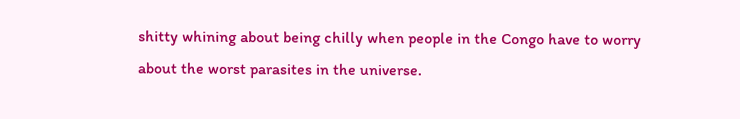shitty whining about being chilly when people in the Congo have to worry about the worst parasites in the universe.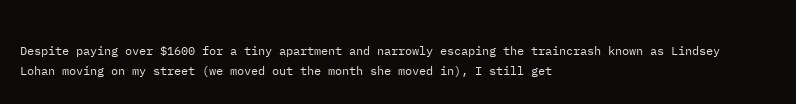Despite paying over $1600 for a tiny apartment and narrowly escaping the traincrash known as Lindsey Lohan moving on my street (we moved out the month she moved in), I still get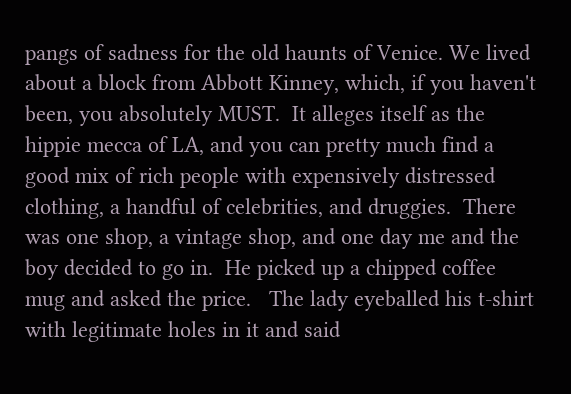pangs of sadness for the old haunts of Venice. We lived about a block from Abbott Kinney, which, if you haven't been, you absolutely MUST.  It alleges itself as the hippie mecca of LA, and you can pretty much find a good mix of rich people with expensively distressed clothing, a handful of celebrities, and druggies.  There was one shop, a vintage shop, and one day me and the boy decided to go in.  He picked up a chipped coffee mug and asked the price.   The lady eyeballed his t-shirt with legitimate holes in it and said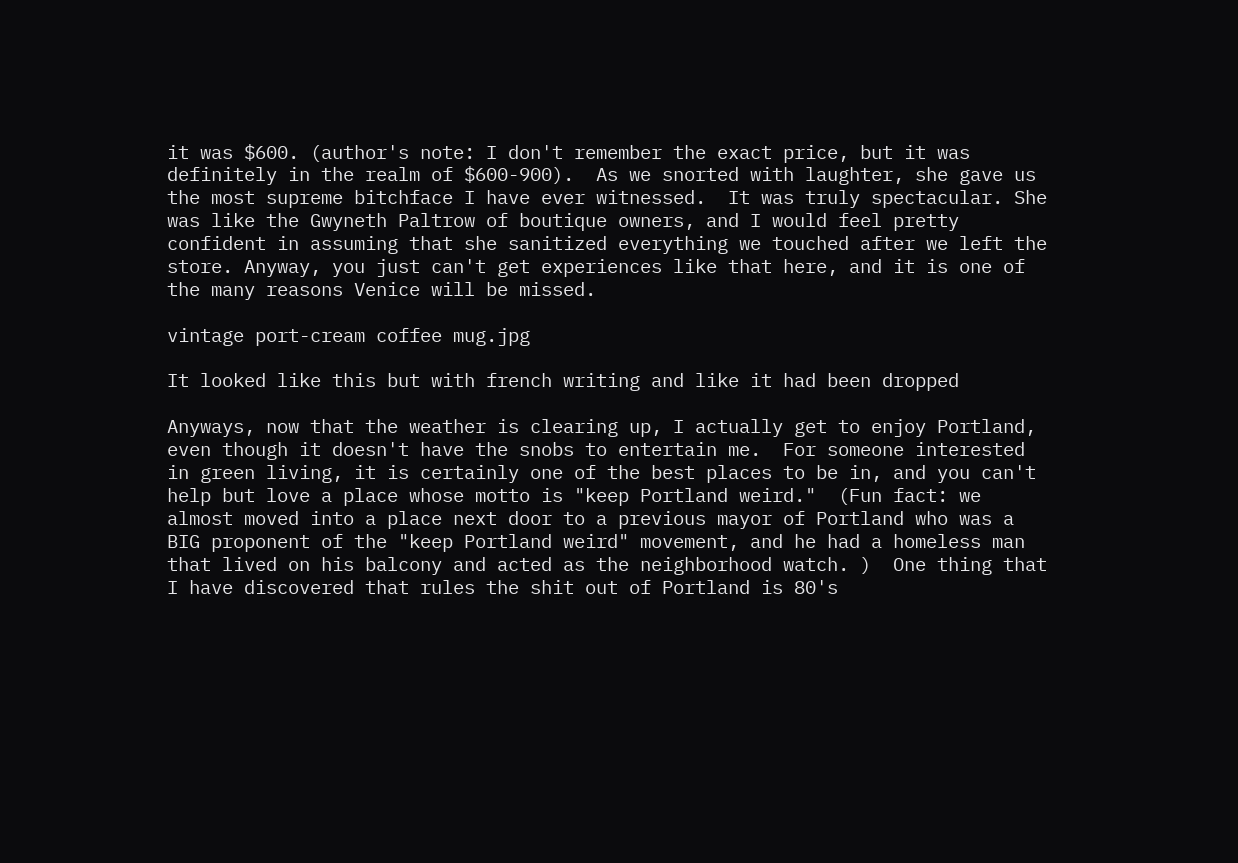it was $600. (author's note: I don't remember the exact price, but it was definitely in the realm of $600-900).  As we snorted with laughter, she gave us the most supreme bitchface I have ever witnessed.  It was truly spectacular. She was like the Gwyneth Paltrow of boutique owners, and I would feel pretty confident in assuming that she sanitized everything we touched after we left the store. Anyway, you just can't get experiences like that here, and it is one of the many reasons Venice will be missed.

vintage port-cream coffee mug.jpg

It looked like this but with french writing and like it had been dropped

Anyways, now that the weather is clearing up, I actually get to enjoy Portland, even though it doesn't have the snobs to entertain me.  For someone interested in green living, it is certainly one of the best places to be in, and you can't help but love a place whose motto is "keep Portland weird."  (Fun fact: we almost moved into a place next door to a previous mayor of Portland who was a BIG proponent of the "keep Portland weird" movement, and he had a homeless man that lived on his balcony and acted as the neighborhood watch. )  One thing that I have discovered that rules the shit out of Portland is 80's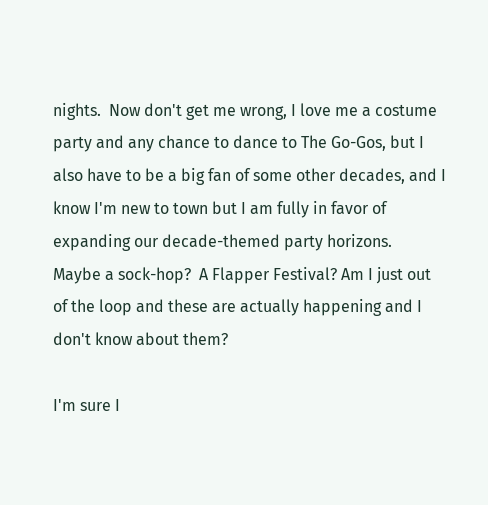nights.  Now don't get me wrong, I love me a costume party and any chance to dance to The Go-Gos, but I also have to be a big fan of some other decades, and I know I'm new to town but I am fully in favor of expanding our decade-themed party horizons.  Maybe a sock-hop?  A Flapper Festival? Am I just out of the loop and these are actually happening and I don't know about them?

I'm sure I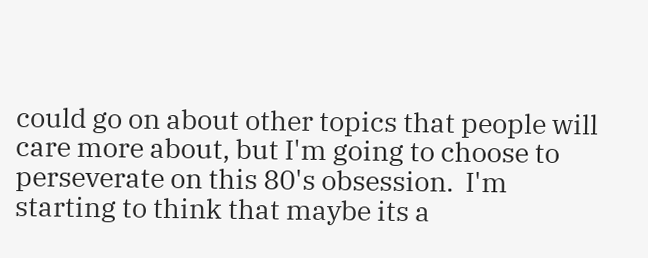could go on about other topics that people will care more about, but I'm going to choose to perseverate on this 80's obsession.  I'm starting to think that maybe its a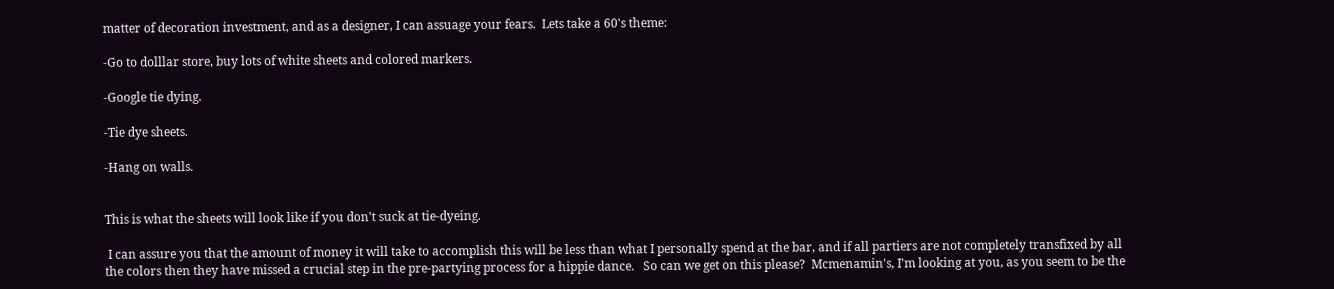matter of decoration investment, and as a designer, I can assuage your fears.  Lets take a 60's theme:

-Go to dolllar store, buy lots of white sheets and colored markers.

-Google tie dying.

-Tie dye sheets.

-Hang on walls.


This is what the sheets will look like if you don't suck at tie-dyeing.

 I can assure you that the amount of money it will take to accomplish this will be less than what I personally spend at the bar, and if all partiers are not completely transfixed by all the colors then they have missed a crucial step in the pre-partying process for a hippie dance.   So can we get on this please?  Mcmenamin's, I'm looking at you, as you seem to be the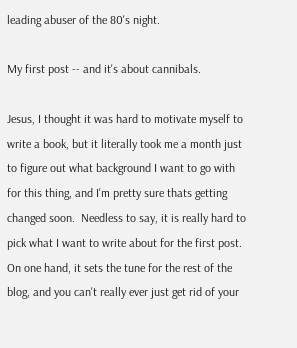leading abuser of the 80's night.

My first post -- and it's about cannibals.

Jesus, I thought it was hard to motivate myself to write a book, but it literally took me a month just to figure out what background I want to go with for this thing, and I'm pretty sure thats getting changed soon.  Needless to say, it is really hard to pick what I want to write about for the first post.  On one hand, it sets the tune for the rest of the blog, and you can't really ever just get rid of your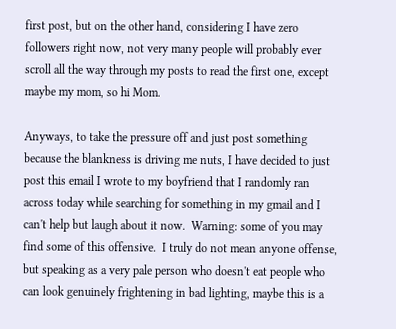first post, but on the other hand, considering I have zero followers right now, not very many people will probably ever scroll all the way through my posts to read the first one, except maybe my mom, so hi Mom.

Anyways, to take the pressure off and just post something because the blankness is driving me nuts, I have decided to just post this email I wrote to my boyfriend that I randomly ran across today while searching for something in my gmail and I can't help but laugh about it now.  Warning: some of you may find some of this offensive.  I truly do not mean anyone offense, but speaking as a very pale person who doesn't eat people who can look genuinely frightening in bad lighting, maybe this is a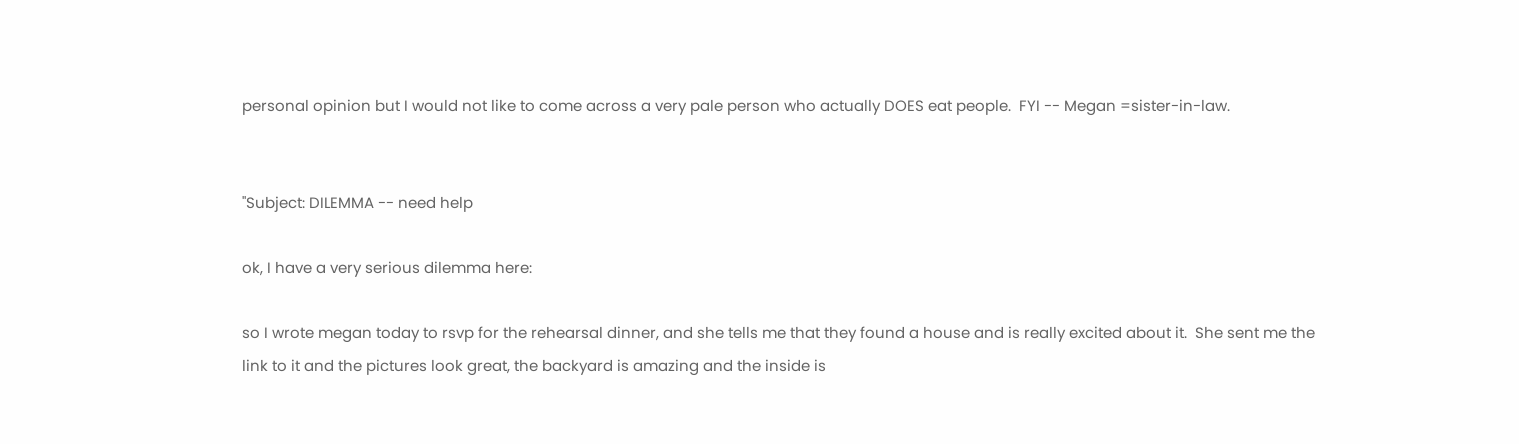personal opinion but I would not like to come across a very pale person who actually DOES eat people.  FYI -- Megan =sister-in-law.


"Subject: DILEMMA -- need help

ok, I have a very serious dilemma here:

so I wrote megan today to rsvp for the rehearsal dinner, and she tells me that they found a house and is really excited about it.  She sent me the link to it and the pictures look great, the backyard is amazing and the inside is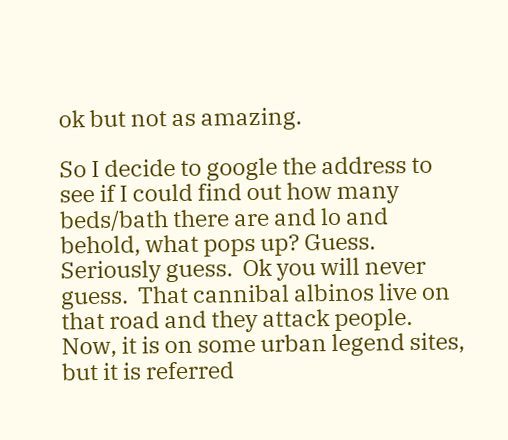ok but not as amazing.

So I decide to google the address to see if I could find out how many beds/bath there are and lo and behold, what pops up? Guess. Seriously guess.  Ok you will never guess.  That cannibal albinos live on that road and they attack people.  Now, it is on some urban legend sites, but it is referred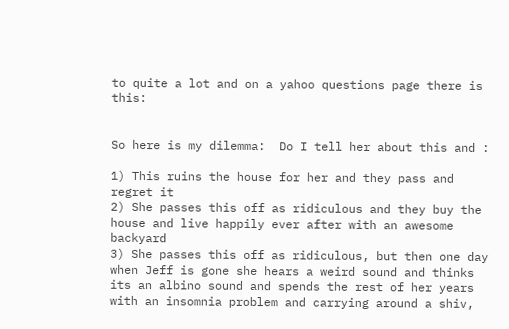to quite a lot and on a yahoo questions page there is this:


So here is my dilemma:  Do I tell her about this and :

1) This ruins the house for her and they pass and regret it
2) She passes this off as ridiculous and they buy the house and live happily ever after with an awesome backyard
3) She passes this off as ridiculous, but then one day when Jeff is gone she hears a weird sound and thinks its an albino sound and spends the rest of her years with an insomnia problem and carrying around a shiv,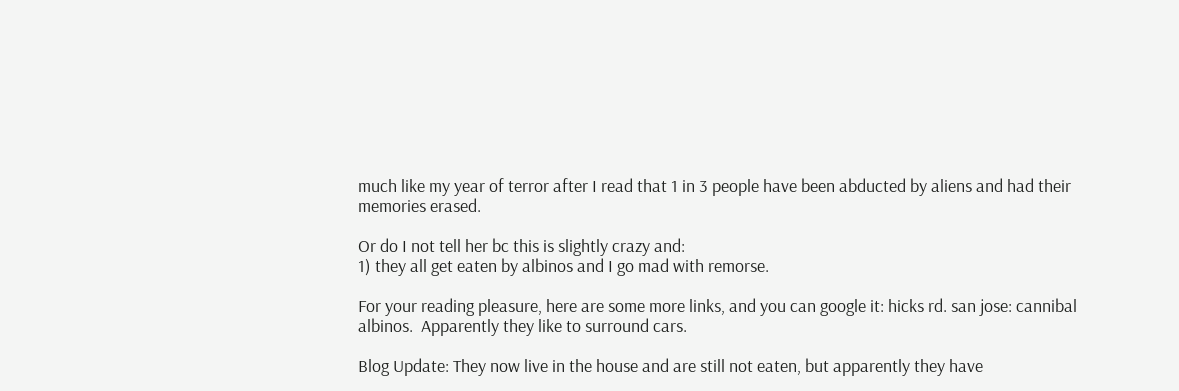much like my year of terror after I read that 1 in 3 people have been abducted by aliens and had their memories erased.

Or do I not tell her bc this is slightly crazy and:
1) they all get eaten by albinos and I go mad with remorse.

For your reading pleasure, here are some more links, and you can google it: hicks rd. san jose: cannibal albinos.  Apparently they like to surround cars.

Blog Update: They now live in the house and are still not eaten, but apparently they have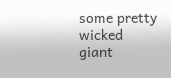some pretty wicked giant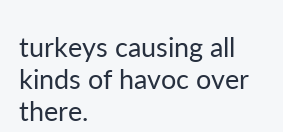turkeys causing all kinds of havoc over there.